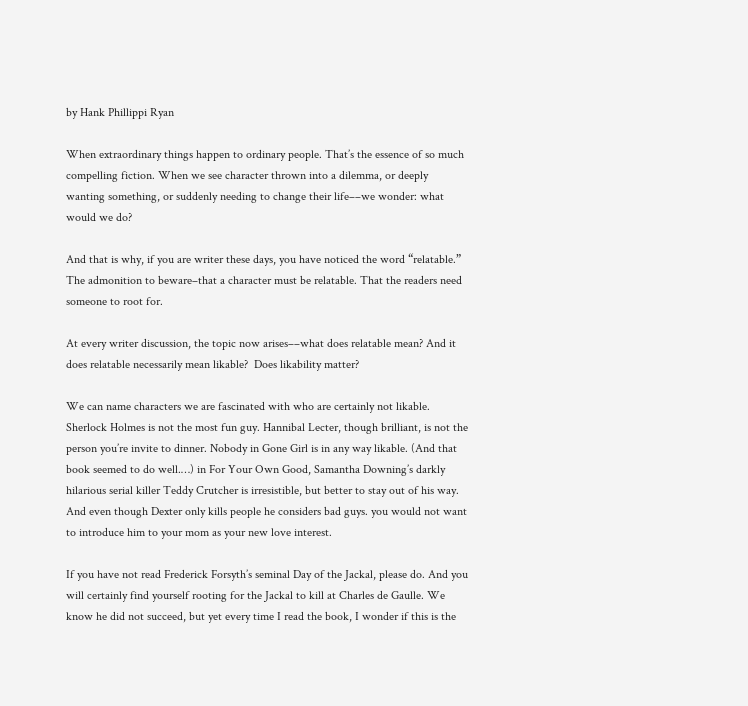by Hank Phillippi Ryan

When extraordinary things happen to ordinary people. That’s the essence of so much compelling fiction. When we see character thrown into a dilemma, or deeply wanting something, or suddenly needing to change their life––we wonder: what would we do?

And that is why, if you are writer these days, you have noticed the word “relatable.” The admonition to beware–that a character must be relatable. That the readers need someone to root for.

At every writer discussion, the topic now arises––what does relatable mean? And it does relatable necessarily mean likable?  Does likability matter?

We can name characters we are fascinated with who are certainly not likable. Sherlock Holmes is not the most fun guy. Hannibal Lecter, though brilliant, is not the person you’re invite to dinner. Nobody in Gone Girl is in any way likable. (And that book seemed to do well.…) in For Your Own Good, Samantha Downing’s darkly hilarious serial killer Teddy Crutcher is irresistible, but better to stay out of his way.  And even though Dexter only kills people he considers bad guys. you would not want to introduce him to your mom as your new love interest.

If you have not read Frederick Forsyth’s seminal Day of the Jackal, please do. And you will certainly find yourself rooting for the Jackal to kill at Charles de Gaulle. We know he did not succeed, but yet every time I read the book, I wonder if this is the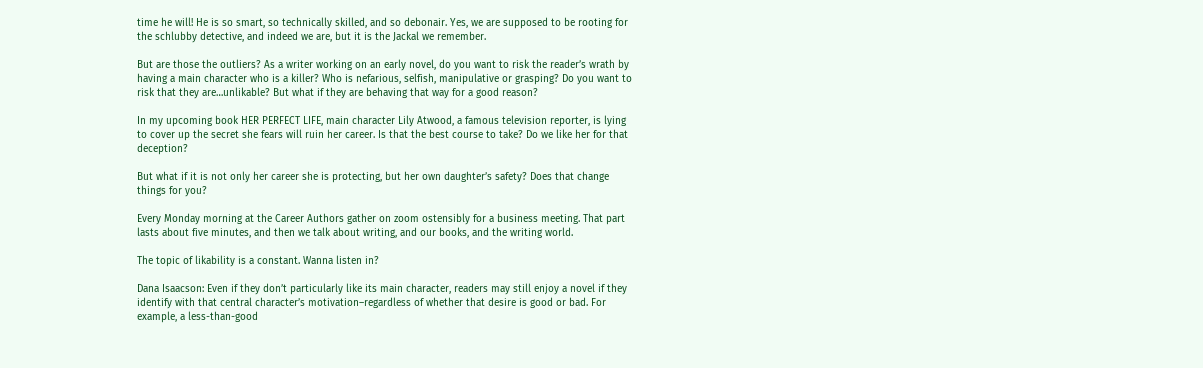time he will! He is so smart, so technically skilled, and so debonair. Yes, we are supposed to be rooting for the schlubby detective, and indeed we are, but it is the Jackal we remember.

But are those the outliers? As a writer working on an early novel, do you want to risk the reader’s wrath by having a main character who is a killer? Who is nefarious, selfish, manipulative or grasping? Do you want to risk that they are…unlikable? But what if they are behaving that way for a good reason?

In my upcoming book HER PERFECT LIFE, main character Lily Atwood, a famous television reporter, is lying to cover up the secret she fears will ruin her career. Is that the best course to take? Do we like her for that deception?

But what if it is not only her career she is protecting, but her own daughter’s safety? Does that change things for you?

Every Monday morning at the Career Authors gather on zoom ostensibly for a business meeting. That part lasts about five minutes, and then we talk about writing, and our books, and the writing world.

The topic of likability is a constant. Wanna listen in?

Dana Isaacson: Even if they don’t particularly like its main character, readers may still enjoy a novel if they identify with that central character’s motivation–regardless of whether that desire is good or bad. For example, a less-than-good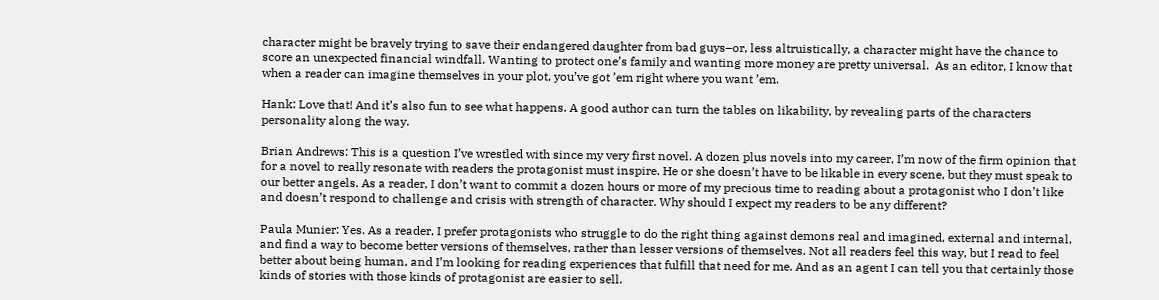character might be bravely trying to save their endangered daughter from bad guys–or, less altruistically, a character might have the chance to score an unexpected financial windfall. Wanting to protect one’s family and wanting more money are pretty universal.  As an editor, I know that when a reader can imagine themselves in your plot, you’ve got ’em right where you want ’em.

Hank: Love that! And it’s also fun to see what happens. A good author can turn the tables on likability, by revealing parts of the characters personality along the way.

Brian Andrews: This is a question I’ve wrestled with since my very first novel. A dozen plus novels into my career, I’m now of the firm opinion that for a novel to really resonate with readers the protagonist must inspire. He or she doesn’t have to be likable in every scene, but they must speak to our better angels. As a reader, I don’t want to commit a dozen hours or more of my precious time to reading about a protagonist who I don’t like and doesn’t respond to challenge and crisis with strength of character. Why should I expect my readers to be any different?

Paula Munier: Yes. As a reader, I prefer protagonists who struggle to do the right thing against demons real and imagined, external and internal, and find a way to become better versions of themselves, rather than lesser versions of themselves. Not all readers feel this way, but I read to feel better about being human, and I’m looking for reading experiences that fulfill that need for me. And as an agent I can tell you that certainly those kinds of stories with those kinds of protagonist are easier to sell.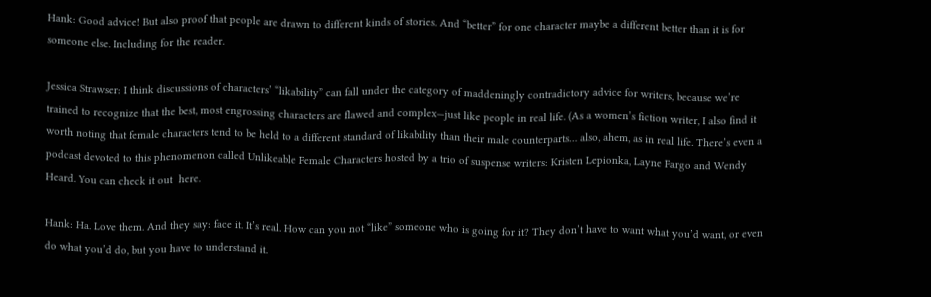Hank: Good advice! But also proof that people are drawn to different kinds of stories. And “better” for one character maybe a different better than it is for someone else. Including for the reader.

Jessica Strawser: I think discussions of characters’ “likability” can fall under the category of maddeningly contradictory advice for writers, because we’re trained to recognize that the best, most engrossing characters are flawed and complex—just like people in real life. (As a women’s fiction writer, I also find it worth noting that female characters tend to be held to a different standard of likability than their male counterparts… also, ahem, as in real life. There’s even a podcast devoted to this phenomenon called Unlikeable Female Characters hosted by a trio of suspense writers: Kristen Lepionka, Layne Fargo and Wendy Heard. You can check it out  here.

Hank: Ha. Love them. And they say: face it. It’s real. How can you not “like” someone who is going for it? They don’t have to want what you’d want, or even do what you’d do, but you have to understand it.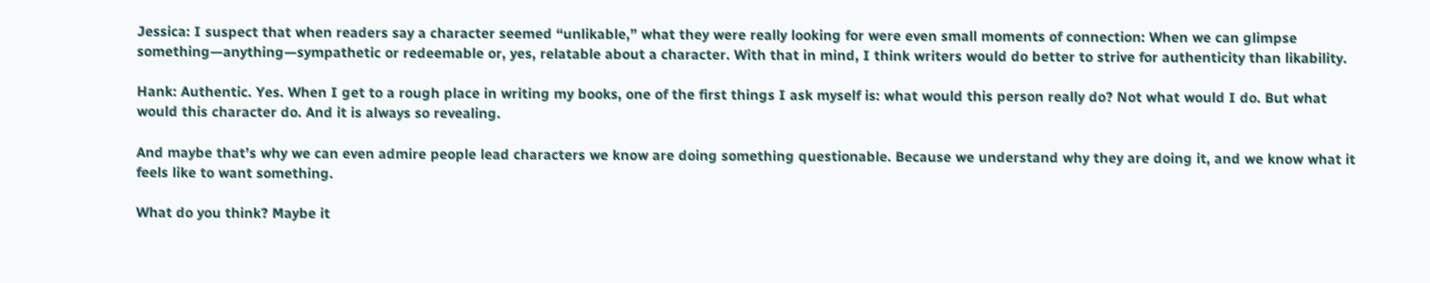Jessica: I suspect that when readers say a character seemed “unlikable,” what they were really looking for were even small moments of connection: When we can glimpse something—anything—sympathetic or redeemable or, yes, relatable about a character. With that in mind, I think writers would do better to strive for authenticity than likability.

Hank: Authentic. Yes. When I get to a rough place in writing my books, one of the first things I ask myself is: what would this person really do? Not what would I do. But what would this character do. And it is always so revealing.

And maybe that’s why we can even admire people lead characters we know are doing something questionable. Because we understand why they are doing it, and we know what it feels like to want something.

What do you think? Maybe it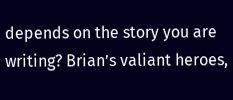depends on the story you are writing? Brian’s valiant heroes,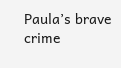Paula’s brave crime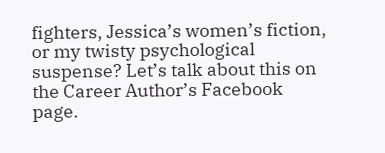fighters, Jessica’s women’s fiction, or my twisty psychological suspense? Let’s talk about this on the Career Author’s Facebook page.